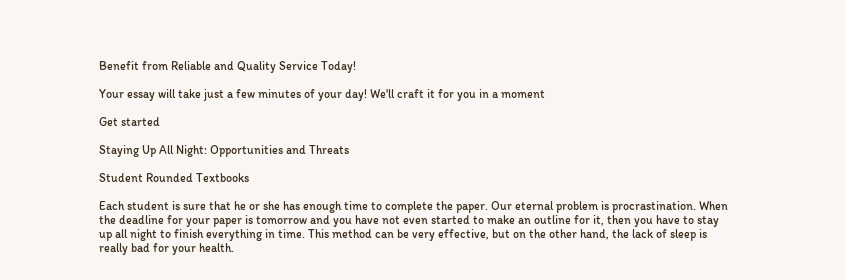Benefit from Reliable and Quality Service Today!

Your essay will take just a few minutes of your day! We'll craft it for you in a moment

Get started

Staying Up All Night: Opportunities and Threats

Student Rounded Textbooks

Each student is sure that he or she has enough time to complete the paper. Our eternal problem is procrastination. When the deadline for your paper is tomorrow and you have not even started to make an outline for it, then you have to stay up all night to finish everything in time. This method can be very effective, but on the other hand, the lack of sleep is really bad for your health.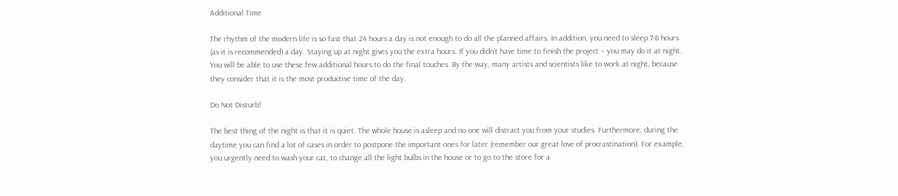Additional Time

The rhythm of the modern life is so fast that 24 hours a day is not enough to do all the planned affairs. In addition, you need to sleep 7-8 hours (as it is recommended) a day. Staying up at night gives you the extra hours. If you didn’t have time to finish the project – you may do it at night. You will be able to use these few additional hours to do the final touches. By the way, many artists and scientists like to work at night, because they consider that it is the most productive time of the day.

Do Not Disturb!

The best thing of the night is that it is quiet. The whole house is asleep and no one will distract you from your studies. Furthermore, during the daytime you can find a lot of cases in order to postpone the important ones for later (remember our great love of procrastination). For example, you urgently need to wash your cat, to change all the light bulbs in the house or to go to the store for a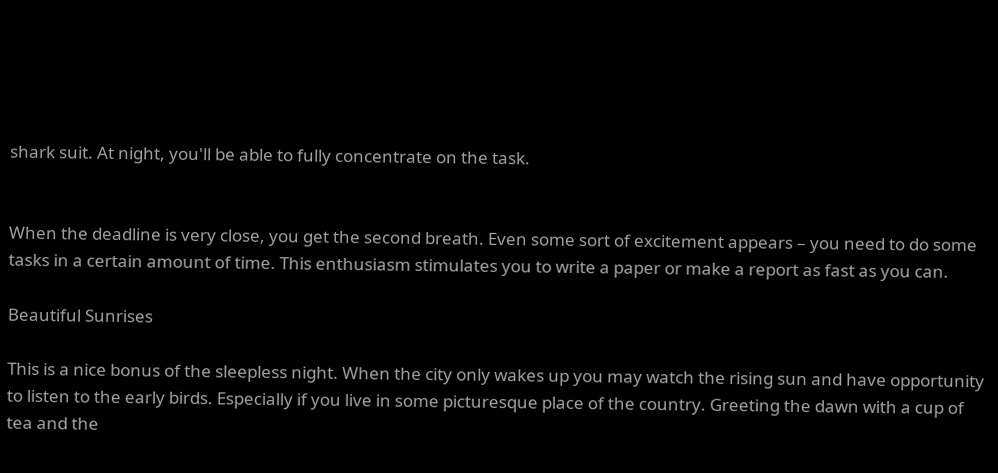shark suit. At night, you'll be able to fully concentrate on the task.


When the deadline is very close, you get the second breath. Even some sort of excitement appears – you need to do some tasks in a certain amount of time. This enthusiasm stimulates you to write a paper or make a report as fast as you can.

Beautiful Sunrises

This is a nice bonus of the sleepless night. When the city only wakes up you may watch the rising sun and have opportunity to listen to the early birds. Especially if you live in some picturesque place of the country. Greeting the dawn with a cup of tea and the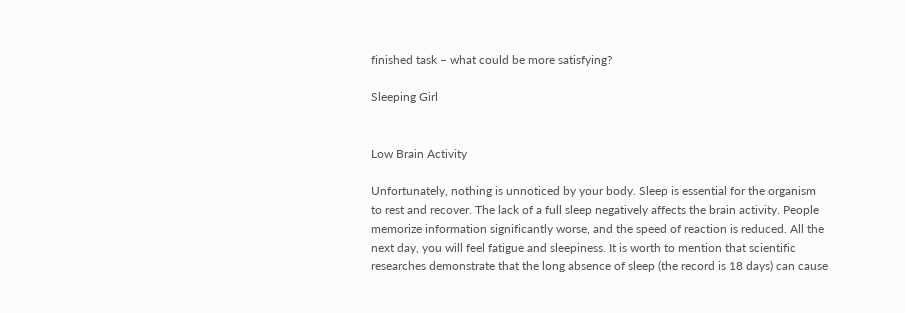finished task – what could be more satisfying?

Sleeping Girl


Low Brain Activity

Unfortunately, nothing is unnoticed by your body. Sleep is essential for the organism to rest and recover. The lack of a full sleep negatively affects the brain activity. People memorize information significantly worse, and the speed of reaction is reduced. All the next day, you will feel fatigue and sleepiness. It is worth to mention that scientific researches demonstrate that the long absence of sleep (the record is 18 days) can cause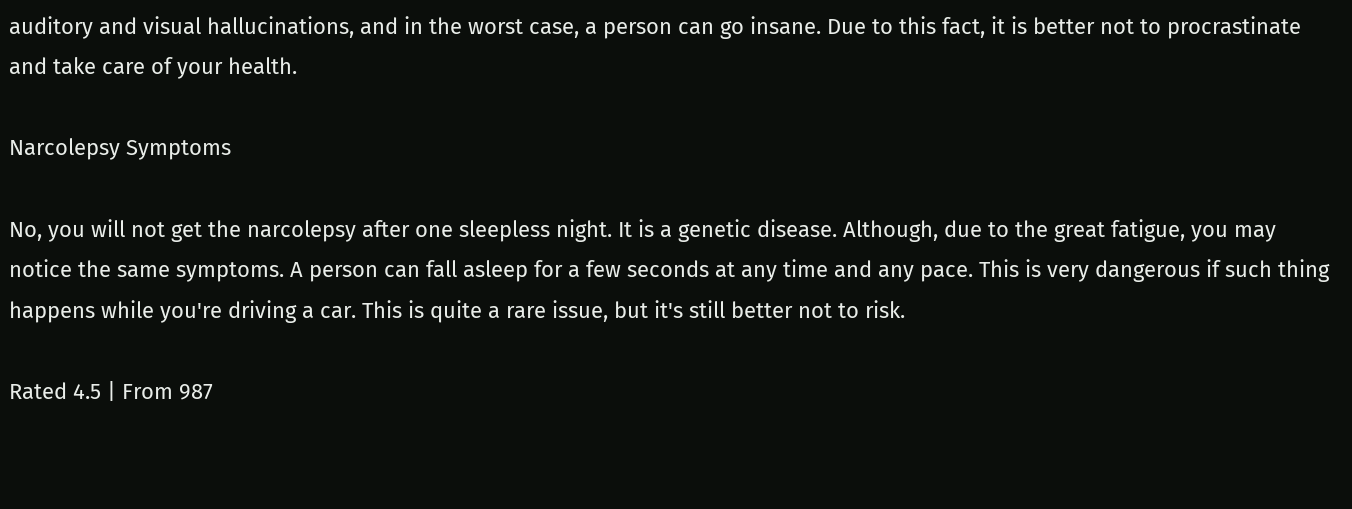auditory and visual hallucinations, and in the worst case, a person can go insane. Due to this fact, it is better not to procrastinate and take care of your health.

Narcolepsy Symptoms

No, you will not get the narcolepsy after one sleepless night. It is a genetic disease. Although, due to the great fatigue, you may notice the same symptoms. A person can fall asleep for a few seconds at any time and any pace. This is very dangerous if such thing happens while you're driving a car. This is quite a rare issue, but it's still better not to risk.

Rated 4.5 | From 987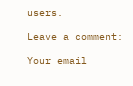users.

Leave a comment:

Your email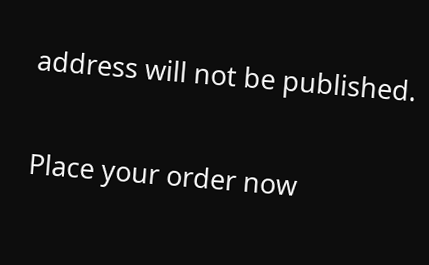address will not be published.

Place your order now